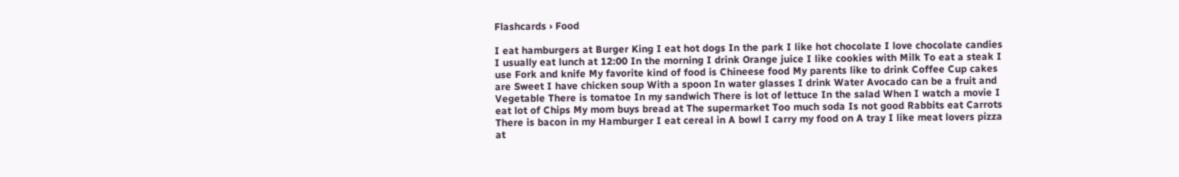Flashcards › Food

I eat hamburgers at Burger King I eat hot dogs In the park I like hot chocolate I love chocolate candies I usually eat lunch at 12:00 In the morning I drink Orange juice I like cookies with Milk To eat a steak I use Fork and knife My favorite kind of food is Chineese food My parents like to drink Coffee Cup cakes are Sweet I have chicken soup With a spoon In water glasses I drink Water Avocado can be a fruit and Vegetable There is tomatoe In my sandwich There is lot of lettuce In the salad When I watch a movie I eat lot of Chips My mom buys bread at The supermarket Too much soda Is not good Rabbits eat Carrots There is bacon in my Hamburger I eat cereal in A bowl I carry my food on A tray I like meat lovers pizza at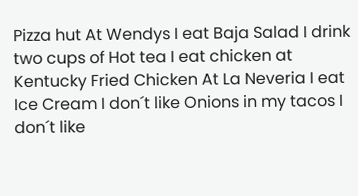Pizza hut At Wendys I eat Baja Salad I drink two cups of Hot tea I eat chicken at Kentucky Fried Chicken At La Neveria I eat Ice Cream I don´t like Onions in my tacos I don´t like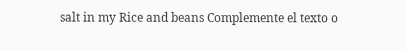salt in my Rice and beans Complemente el texto o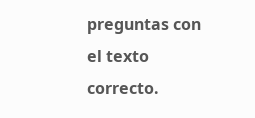preguntas con el texto correcto.